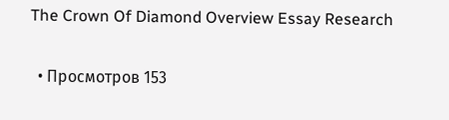The Crown Of Diamond Overview Essay Research

  • Просмотров 153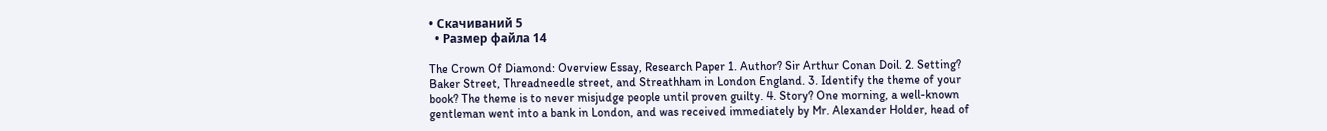• Скачиваний 5
  • Размер файла 14

The Crown Of Diamond: Overview Essay, Research Paper 1. Author? Sir Arthur Conan Doil. 2. Setting? Baker Street, Threadneedle street, and Streathham in London England. 3. Identify the theme of your book? The theme is to never misjudge people until proven guilty. 4. Story? One morning, a well-known gentleman went into a bank in London, and was received immediately by Mr. Alexander Holder, head of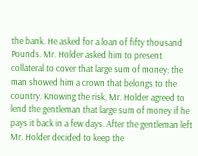the bank. He asked for a loan of fifty thousand Pounds. Mr. Holder asked him to present collateral to cover that large sum of money; the man showed him a crown that belongs to the country. Knowing the risk, Mr. Holder agreed to lend the gentleman that large sum of money if he pays it back in a few days. After the gentleman left Mr. Holder decided to keep the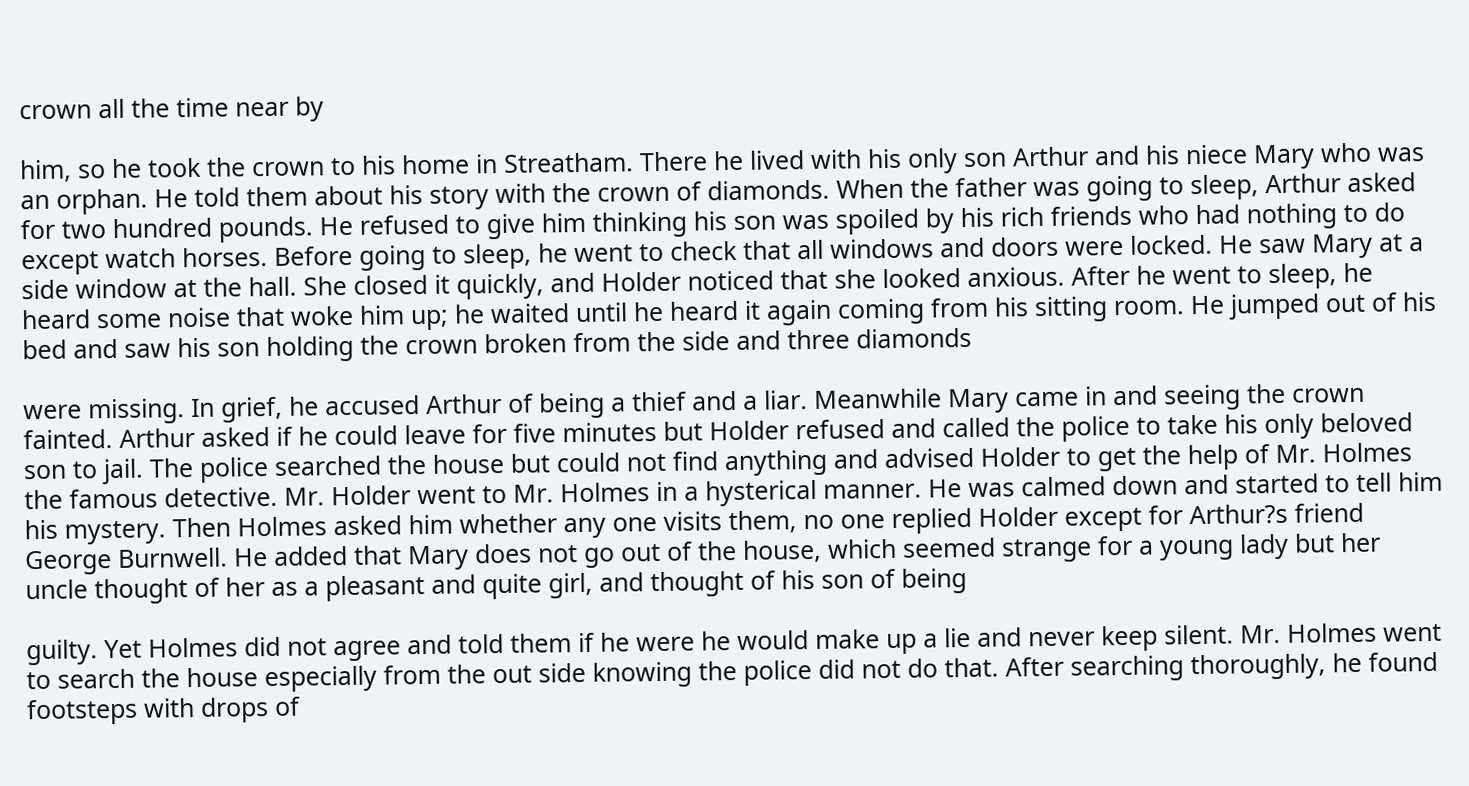crown all the time near by

him, so he took the crown to his home in Streatham. There he lived with his only son Arthur and his niece Mary who was an orphan. He told them about his story with the crown of diamonds. When the father was going to sleep, Arthur asked for two hundred pounds. He refused to give him thinking his son was spoiled by his rich friends who had nothing to do except watch horses. Before going to sleep, he went to check that all windows and doors were locked. He saw Mary at a side window at the hall. She closed it quickly, and Holder noticed that she looked anxious. After he went to sleep, he heard some noise that woke him up; he waited until he heard it again coming from his sitting room. He jumped out of his bed and saw his son holding the crown broken from the side and three diamonds

were missing. In grief, he accused Arthur of being a thief and a liar. Meanwhile Mary came in and seeing the crown fainted. Arthur asked if he could leave for five minutes but Holder refused and called the police to take his only beloved son to jail. The police searched the house but could not find anything and advised Holder to get the help of Mr. Holmes the famous detective. Mr. Holder went to Mr. Holmes in a hysterical manner. He was calmed down and started to tell him his mystery. Then Holmes asked him whether any one visits them, no one replied Holder except for Arthur?s friend George Burnwell. He added that Mary does not go out of the house, which seemed strange for a young lady but her uncle thought of her as a pleasant and quite girl, and thought of his son of being

guilty. Yet Holmes did not agree and told them if he were he would make up a lie and never keep silent. Mr. Holmes went to search the house especially from the out side knowing the police did not do that. After searching thoroughly, he found footsteps with drops of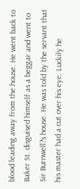blood leading away from the house. He went back to Baker St. disguised himself as a beggar and went to Sir Burnwell?s house. He was told by the servant that his master had a cut over his eye. Luckily he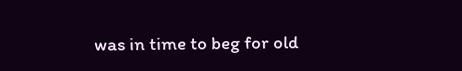was in time to beg for old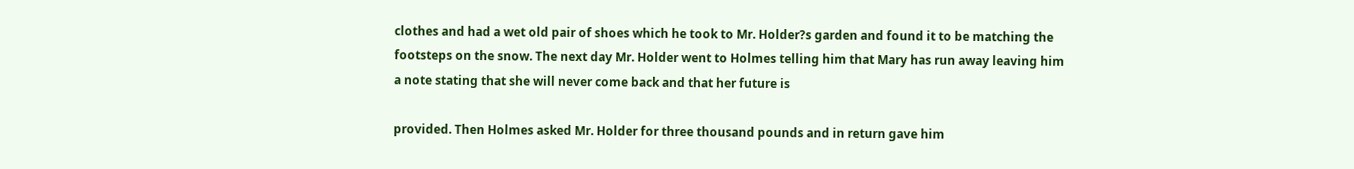clothes and had a wet old pair of shoes which he took to Mr. Holder?s garden and found it to be matching the footsteps on the snow. The next day Mr. Holder went to Holmes telling him that Mary has run away leaving him a note stating that she will never come back and that her future is

provided. Then Holmes asked Mr. Holder for three thousand pounds and in return gave him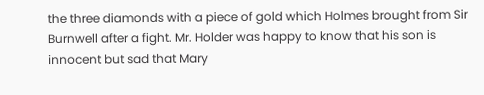the three diamonds with a piece of gold which Holmes brought from Sir Burnwell after a fight. Mr. Holder was happy to know that his son is innocent but sad that Mary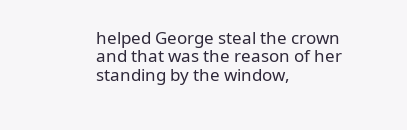helped George steal the crown and that was the reason of her standing by the window,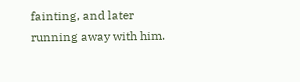fainting, and later running away with him.